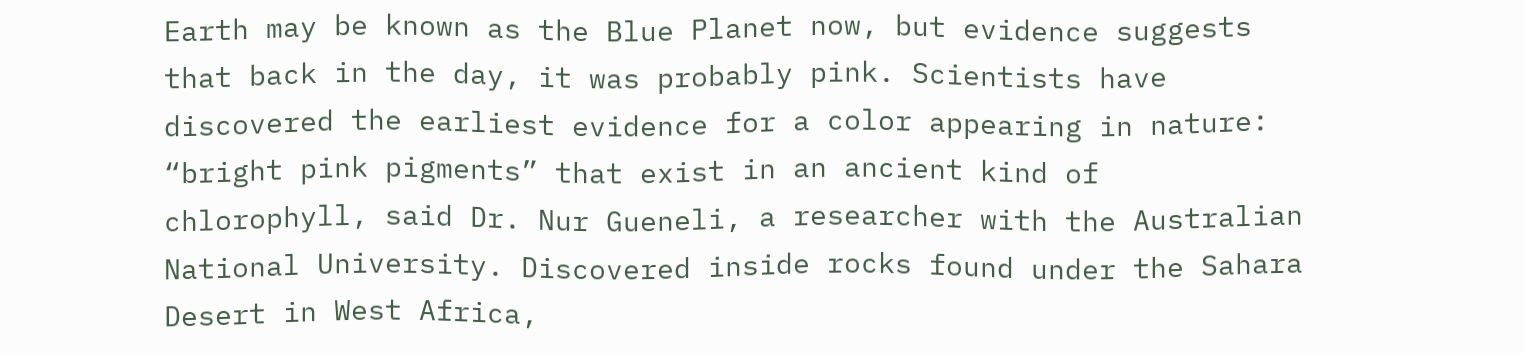Earth may be known as the Blue Planet now, but evidence suggests that back in the day, it was probably pink. Scientists have discovered the earliest evidence for a color appearing in nature: “bright pink pigments” that exist in an ancient kind of chlorophyll, said Dr. Nur Gueneli, a researcher with the Australian National University. Discovered inside rocks found under the Sahara Desert in West Africa,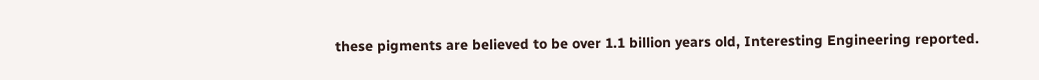these pigments are believed to be over 1.1 billion years old, Interesting Engineering reported.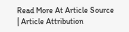Read More At Article Source | Article Attribution